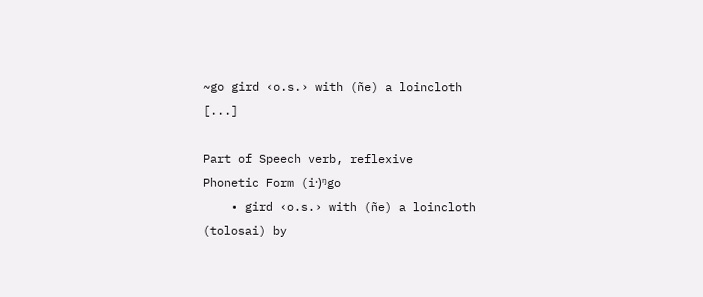~go gird ‹o.s.› with (ñe) a loincloth [...]

Part of Speech verb, reflexive
Phonetic Form (i·)ᵑgo
    • gird ‹o.s.› with (ñe) a loincloth (tolosai) by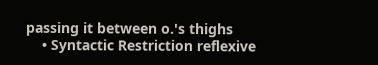passing it between o.'s thighs
    • Syntactic Restriction reflexive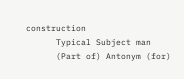construction
      Typical Subject man
      (Part of) Antonym (for)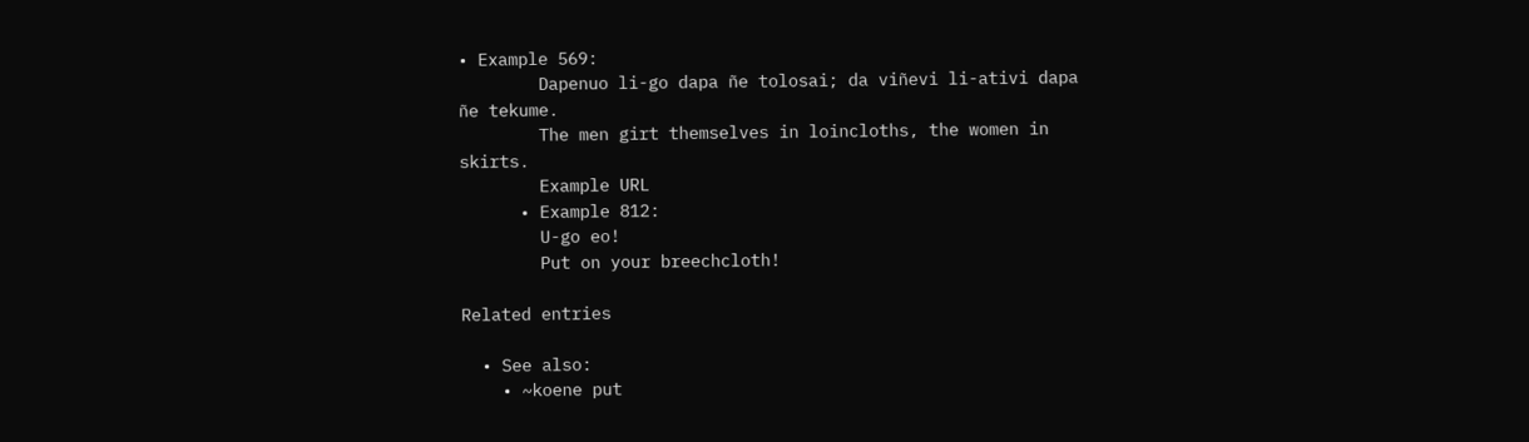• Example 569:
        Dapenuo li-go dapa ñe tolosai; da viñevi li-ativi dapa ñe tekume.
        The men girt themselves in loincloths, the women in skirts.
        Example URL
      • Example 812:
        U-go eo!
        Put on your breechcloth!

Related entries

  • See also:
    • ~koene put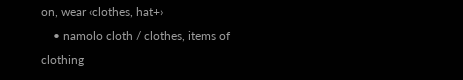on, wear ‹clothes, hat+›
    • namolo cloth / clothes, items of clothing